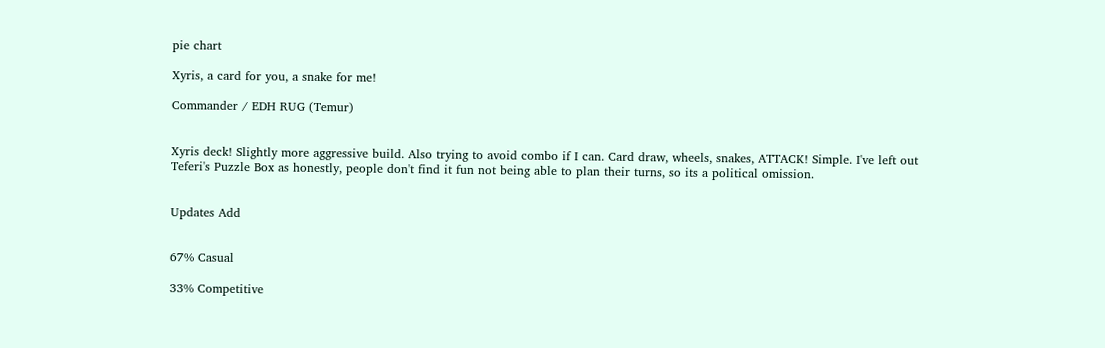pie chart

Xyris, a card for you, a snake for me!

Commander / EDH RUG (Temur)


Xyris deck! Slightly more aggressive build. Also trying to avoid combo if I can. Card draw, wheels, snakes, ATTACK! Simple. I've left out Teferi's Puzzle Box as honestly, people don't find it fun not being able to plan their turns, so its a political omission.


Updates Add


67% Casual

33% Competitive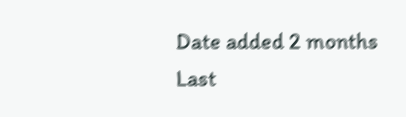Date added 2 months
Last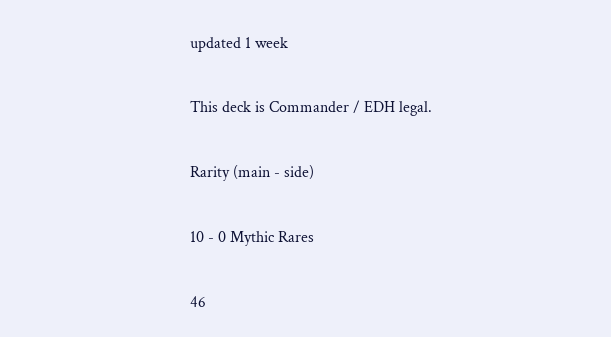updated 1 week

This deck is Commander / EDH legal.

Rarity (main - side)

10 - 0 Mythic Rares

46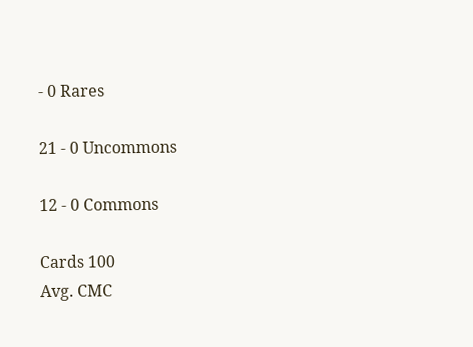- 0 Rares

21 - 0 Uncommons

12 - 0 Commons

Cards 100
Avg. CMC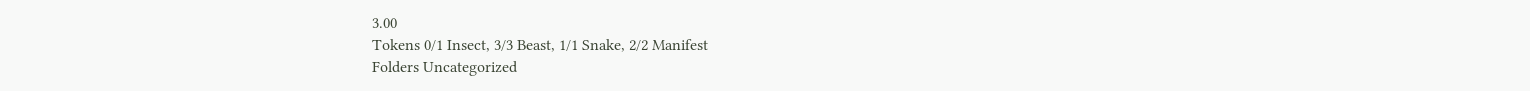3.00
Tokens 0/1 Insect, 3/3 Beast, 1/1 Snake, 2/2 Manifest
Folders Uncategorized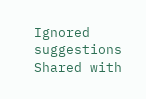Ignored suggestions
Shared with